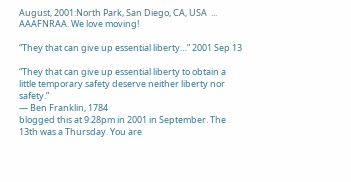August, 2001:North Park, San Diego, CA, USA  ... AAAFNRAA. We love moving!

“They that can give up essential liberty…” 2001 Sep 13

“They that can give up essential liberty to obtain a little temporary safety deserve neither liberty nor safety.”
— Ben Franklin, 1784
blogged this at 9:28pm in 2001 in September. The 13th was a Thursday. You are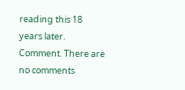reading this 18 years later. Comment. There are no comments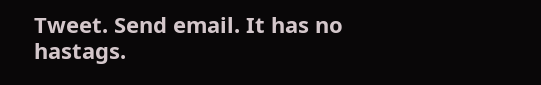Tweet. Send email. It has no hastags.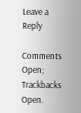Leave a Reply

Comments Open; Trackbacks Open.